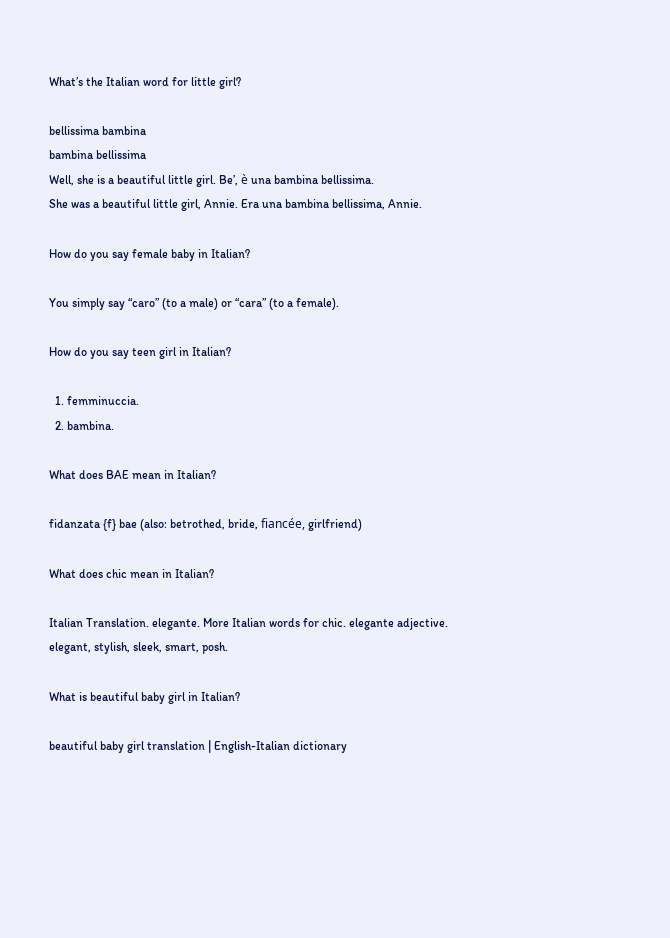What’s the Italian word for little girl?

bellissima bambina
bambina bellissima
Well, she is a beautiful little girl. Be’, è una bambina bellissima.
She was a beautiful little girl, Annie. Era una bambina bellissima, Annie.

How do you say female baby in Italian?

You simply say “caro” (to a male) or “cara” (to a female).

How do you say teen girl in Italian?

  1. femminuccia.
  2. bambina.

What does BAE mean in Italian?

fidanzata {f} bae (also: betrothed, bride, fiancée, girlfriend)

What does chic mean in Italian?

Italian Translation. elegante. More Italian words for chic. elegante adjective. elegant, stylish, sleek, smart, posh.

What is beautiful baby girl in Italian?

beautiful baby girl translation | English-Italian dictionary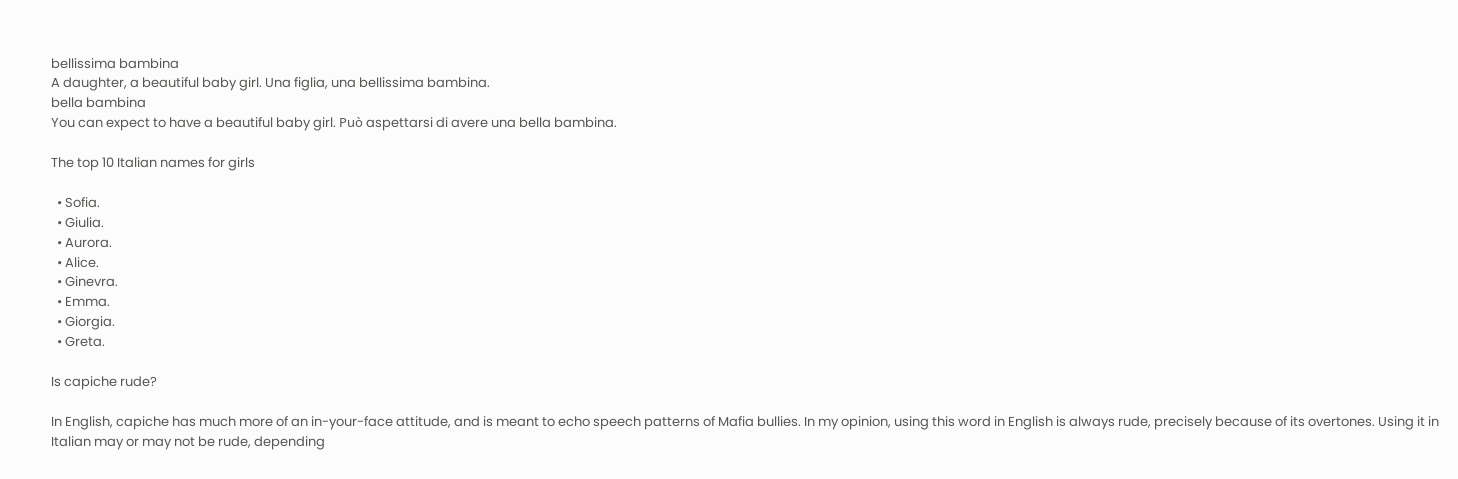bellissima bambina
A daughter, a beautiful baby girl. Una figlia, una bellissima bambina.
bella bambina
You can expect to have a beautiful baby girl. Può aspettarsi di avere una bella bambina.

The top 10 Italian names for girls

  • Sofia.
  • Giulia.
  • Aurora.
  • Alice.
  • Ginevra.
  • Emma.
  • Giorgia.
  • Greta.

Is capiche rude?

In English, capiche has much more of an in-your-face attitude, and is meant to echo speech patterns of Mafia bullies. In my opinion, using this word in English is always rude, precisely because of its overtones. Using it in Italian may or may not be rude, depending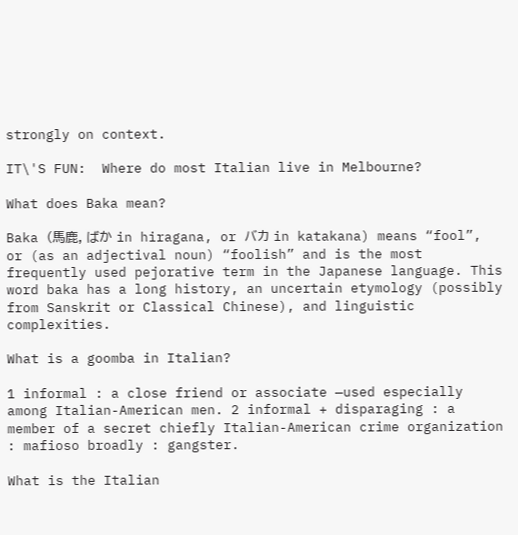strongly on context.

IT\'S FUN:  Where do most Italian live in Melbourne?

What does Baka mean?

Baka (馬鹿, ばか in hiragana, or バカ in katakana) means “fool”, or (as an adjectival noun) “foolish” and is the most frequently used pejorative term in the Japanese language. This word baka has a long history, an uncertain etymology (possibly from Sanskrit or Classical Chinese), and linguistic complexities.

What is a goomba in Italian?

1 informal : a close friend or associate —used especially among Italian-American men. 2 informal + disparaging : a member of a secret chiefly Italian-American crime organization : mafioso broadly : gangster.

What is the Italian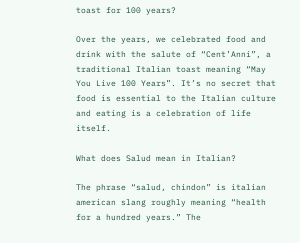toast for 100 years?

Over the years, we celebrated food and drink with the salute of “Cent’Anni”, a traditional Italian toast meaning “May You Live 100 Years”. It’s no secret that food is essential to the Italian culture and eating is a celebration of life itself.

What does Salud mean in Italian?

The phrase “salud, chindon” is italian american slang roughly meaning “health for a hundred years.” The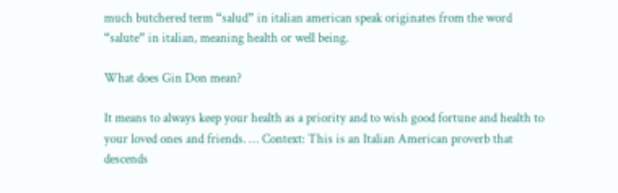much butchered term “salud” in italian american speak originates from the word “salute” in italian, meaning health or well being.

What does Gin Don mean?

It means to always keep your health as a priority and to wish good fortune and health to your loved ones and friends. … Context: This is an Italian American proverb that descends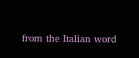from the Italian word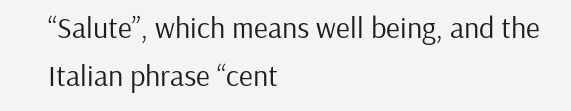“Salute”, which means well being, and the Italian phrase “cent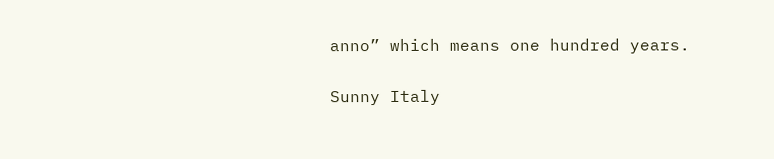anno” which means one hundred years.

Sunny Italy